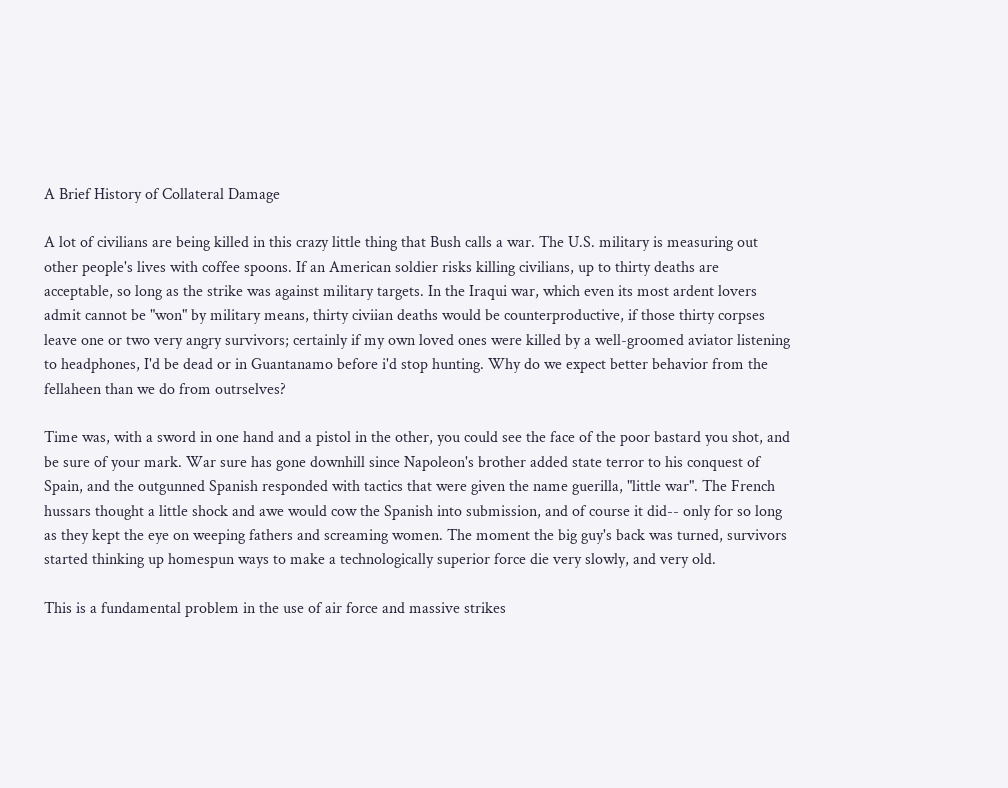A Brief History of Collateral Damage

A lot of civilians are being killed in this crazy little thing that Bush calls a war. The U.S. military is measuring out other people's lives with coffee spoons. If an American soldier risks killing civilians, up to thirty deaths are acceptable, so long as the strike was against military targets. In the Iraqui war, which even its most ardent lovers admit cannot be "won" by military means, thirty civiian deaths would be counterproductive, if those thirty corpses leave one or two very angry survivors; certainly if my own loved ones were killed by a well-groomed aviator listening to headphones, I'd be dead or in Guantanamo before i'd stop hunting. Why do we expect better behavior from the fellaheen than we do from outrselves?

Time was, with a sword in one hand and a pistol in the other, you could see the face of the poor bastard you shot, and be sure of your mark. War sure has gone downhill since Napoleon's brother added state terror to his conquest of Spain, and the outgunned Spanish responded with tactics that were given the name guerilla, "little war". The French hussars thought a little shock and awe would cow the Spanish into submission, and of course it did-- only for so long as they kept the eye on weeping fathers and screaming women. The moment the big guy's back was turned, survivors started thinking up homespun ways to make a technologically superior force die very slowly, and very old.

This is a fundamental problem in the use of air force and massive strikes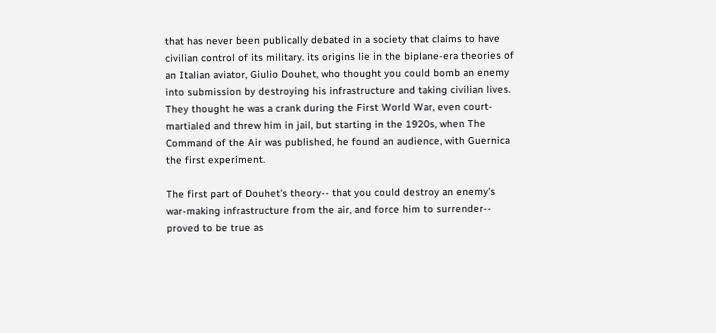that has never been publically debated in a society that claims to have civilian control of its military. its origins lie in the biplane-era theories of an Italian aviator, Giulio Douhet, who thought you could bomb an enemy into submission by destroying his infrastructure and taking civilian lives. They thought he was a crank during the First World War, even court-martialed and threw him in jail, but starting in the 1920s, when The Command of the Air was published, he found an audience, with Guernica the first experiment.

The first part of Douhet's theory-- that you could destroy an enemy's war-making infrastructure from the air, and force him to surrender-- proved to be true as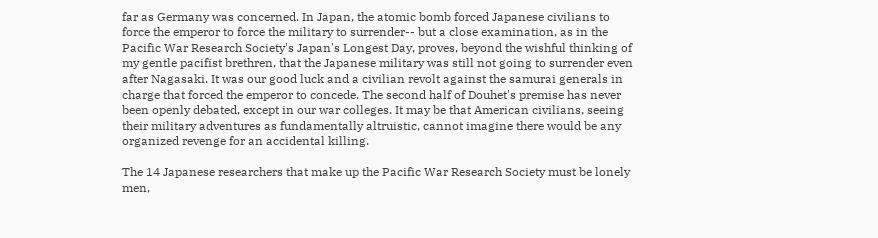far as Germany was concerned. In Japan, the atomic bomb forced Japanese civilians to force the emperor to force the military to surrender-- but a close examination, as in the Pacific War Research Society's Japan's Longest Day, proves, beyond the wishful thinking of my gentle pacifist brethren, that the Japanese military was still not going to surrender even after Nagasaki. It was our good luck and a civilian revolt against the samurai generals in charge that forced the emperor to concede. The second half of Douhet's premise has never been openly debated, except in our war colleges. It may be that American civilians, seeing their military adventures as fundamentally altruistic, cannot imagine there would be any organized revenge for an accidental killing.

The 14 Japanese researchers that make up the Pacific War Research Society must be lonely men,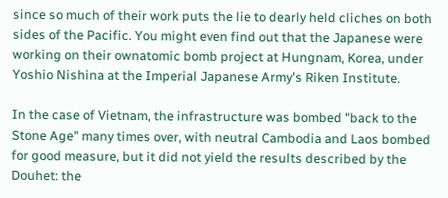since so much of their work puts the lie to dearly held cliches on both sides of the Pacific. You might even find out that the Japanese were working on their ownatomic bomb project at Hungnam, Korea, under Yoshio Nishina at the Imperial Japanese Army's Riken Institute.

In the case of Vietnam, the infrastructure was bombed "back to the Stone Age" many times over, with neutral Cambodia and Laos bombed for good measure, but it did not yield the results described by the Douhet: the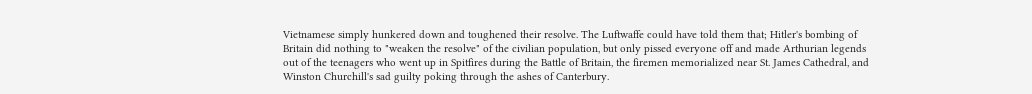Vietnamese simply hunkered down and toughened their resolve. The Luftwaffe could have told them that; Hitler's bombing of Britain did nothing to "weaken the resolve" of the civilian population, but only pissed everyone off and made Arthurian legends out of the teenagers who went up in Spitfires during the Battle of Britain, the firemen memorialized near St. James Cathedral, and Winston Churchill's sad guilty poking through the ashes of Canterbury.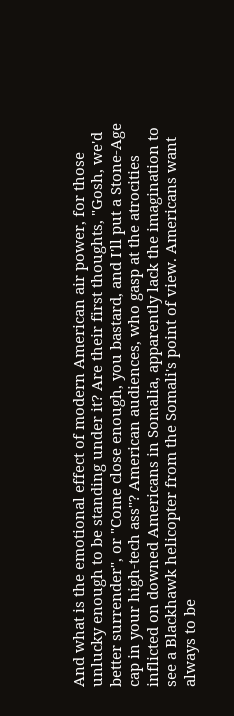And what is the emotional effect of modern American air power, for those unlucky enough to be standing under it? Are their first thoughts, "Gosh, we'd better surrender", or "Come close enough, you bastard, and I'll put a Stone-Age cap in your high-tech ass"? American audiences, who gasp at the atrocities inflicted on downed Americans in Somalia, apparently lack the imagination to see a Blackhawk helicopter from the Somali's point of view. Americans want always to be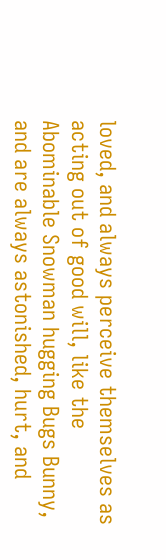loved, and always perceive themselves as acting out of good will, like the Abominable Snowman hugging Bugs Bunny, and are always astonished, hurt, and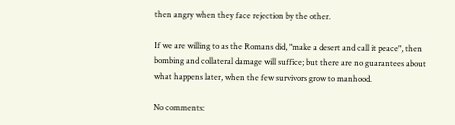then angry when they face rejection by the other.

If we are willing to as the Romans did, "make a desert and call it peace", then bombing and collateral damage will suffice; but there are no guarantees about what happens later, when the few survivors grow to manhood.

No comments: